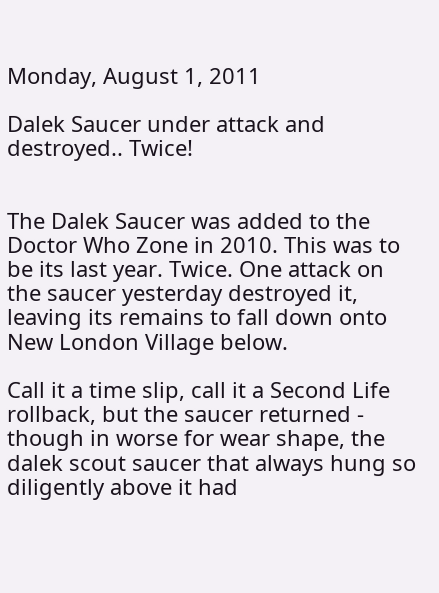Monday, August 1, 2011

Dalek Saucer under attack and destroyed.. Twice!


The Dalek Saucer was added to the Doctor Who Zone in 2010. This was to be its last year. Twice. One attack on the saucer yesterday destroyed it, leaving its remains to fall down onto New London Village below.

Call it a time slip, call it a Second Life rollback, but the saucer returned - though in worse for wear shape, the dalek scout saucer that always hung so diligently above it had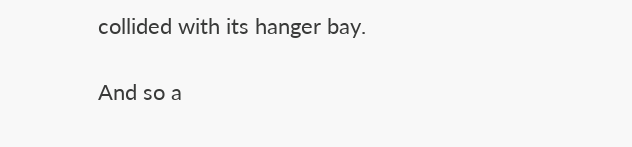collided with its hanger bay.

And so a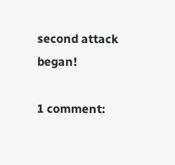second attack began!

1 comment: